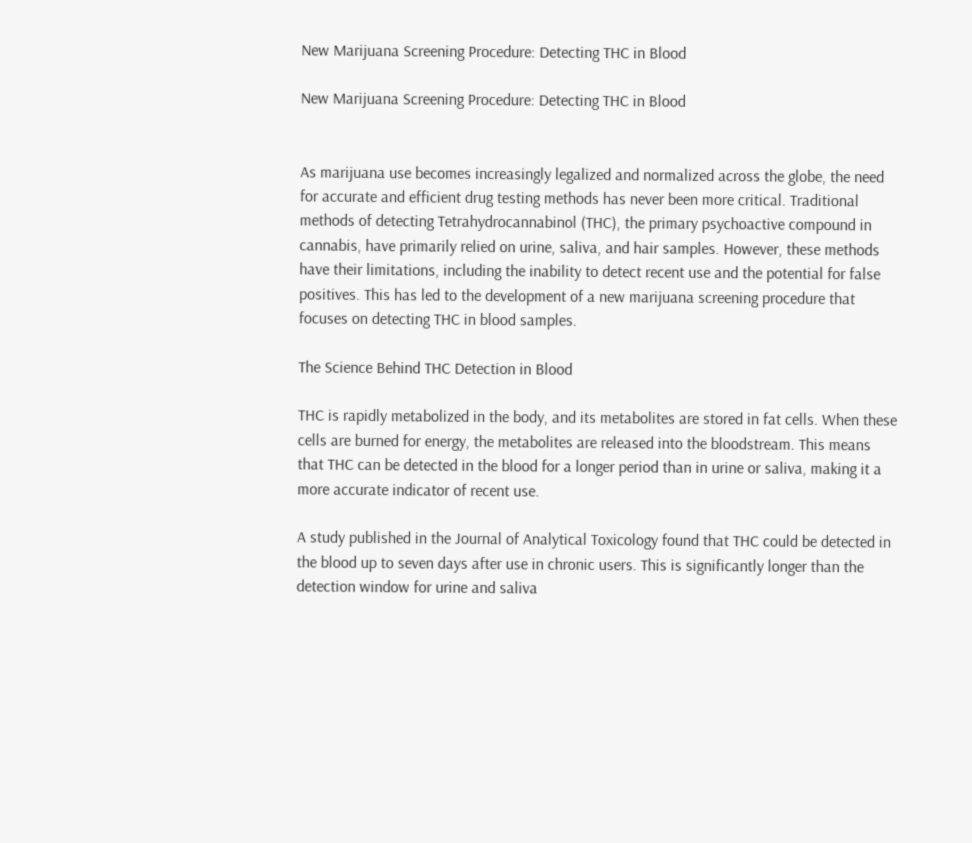New Marijuana Screening Procedure: Detecting THC in Blood

New Marijuana Screening Procedure: Detecting THC in Blood


As marijuana use becomes increasingly legalized and normalized across the globe, the need for accurate and efficient drug testing methods has never been more critical. Traditional methods of detecting Tetrahydrocannabinol (THC), the primary psychoactive compound in cannabis, have primarily relied on urine, saliva, and hair samples. However, these methods have their limitations, including the inability to detect recent use and the potential for false positives. This has led to the development of a new marijuana screening procedure that focuses on detecting THC in blood samples.

The Science Behind THC Detection in Blood

THC is rapidly metabolized in the body, and its metabolites are stored in fat cells. When these cells are burned for energy, the metabolites are released into the bloodstream. This means that THC can be detected in the blood for a longer period than in urine or saliva, making it a more accurate indicator of recent use.

A study published in the Journal of Analytical Toxicology found that THC could be detected in the blood up to seven days after use in chronic users. This is significantly longer than the detection window for urine and saliva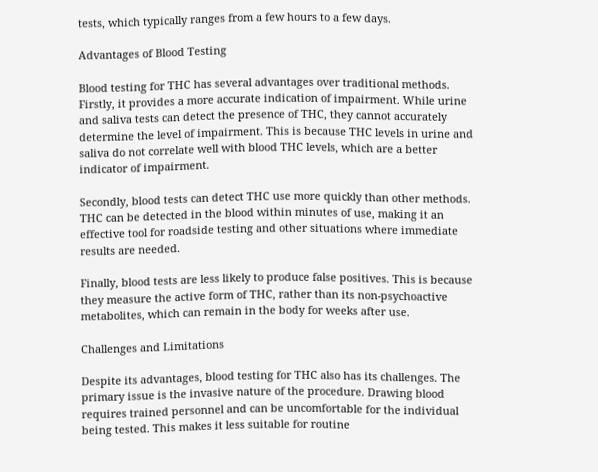tests, which typically ranges from a few hours to a few days.

Advantages of Blood Testing

Blood testing for THC has several advantages over traditional methods. Firstly, it provides a more accurate indication of impairment. While urine and saliva tests can detect the presence of THC, they cannot accurately determine the level of impairment. This is because THC levels in urine and saliva do not correlate well with blood THC levels, which are a better indicator of impairment.

Secondly, blood tests can detect THC use more quickly than other methods. THC can be detected in the blood within minutes of use, making it an effective tool for roadside testing and other situations where immediate results are needed.

Finally, blood tests are less likely to produce false positives. This is because they measure the active form of THC, rather than its non-psychoactive metabolites, which can remain in the body for weeks after use.

Challenges and Limitations

Despite its advantages, blood testing for THC also has its challenges. The primary issue is the invasive nature of the procedure. Drawing blood requires trained personnel and can be uncomfortable for the individual being tested. This makes it less suitable for routine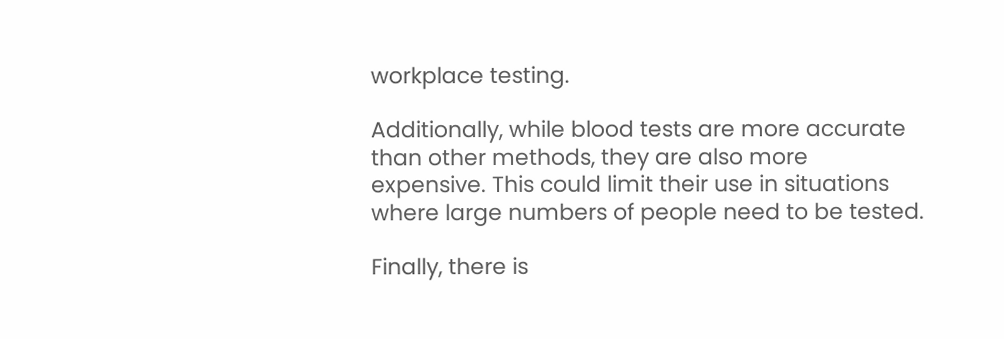workplace testing.

Additionally, while blood tests are more accurate than other methods, they are also more expensive. This could limit their use in situations where large numbers of people need to be tested.

Finally, there is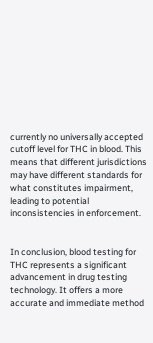currently no universally accepted cutoff level for THC in blood. This means that different jurisdictions may have different standards for what constitutes impairment, leading to potential inconsistencies in enforcement.


In conclusion, blood testing for THC represents a significant advancement in drug testing technology. It offers a more accurate and immediate method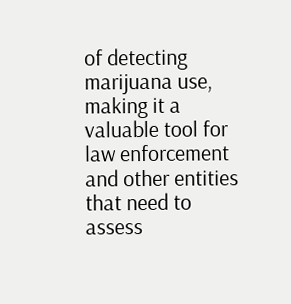of detecting marijuana use, making it a valuable tool for law enforcement and other entities that need to assess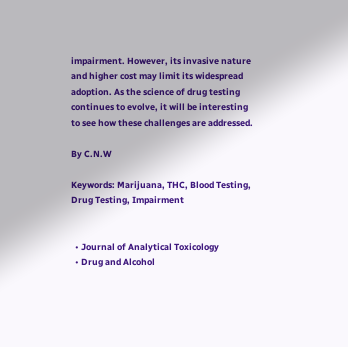impairment. However, its invasive nature and higher cost may limit its widespread adoption. As the science of drug testing continues to evolve, it will be interesting to see how these challenges are addressed.

By C.N.W

Keywords: Marijuana, THC, Blood Testing, Drug Testing, Impairment


  • Journal of Analytical Toxicology
  • Drug and Alcohol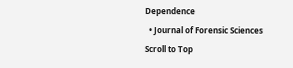Dependence
  • Journal of Forensic Sciences
Scroll to Top